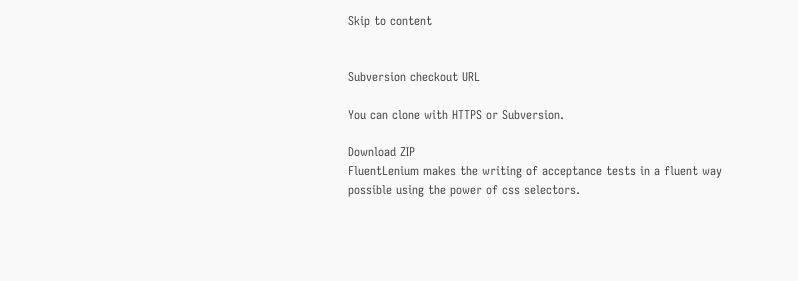Skip to content


Subversion checkout URL

You can clone with HTTPS or Subversion.

Download ZIP
FluentLenium makes the writing of acceptance tests in a fluent way possible using the power of css selectors.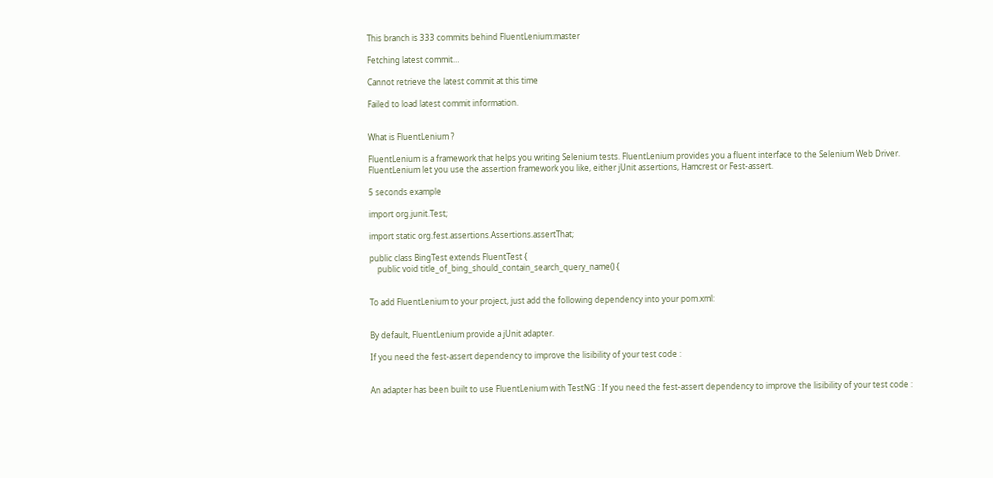This branch is 333 commits behind FluentLenium:master

Fetching latest commit…

Cannot retrieve the latest commit at this time

Failed to load latest commit information.


What is FluentLenium ?

FluentLenium is a framework that helps you writing Selenium tests. FluentLenium provides you a fluent interface to the Selenium Web Driver. FluentLenium let you use the assertion framework you like, either jUnit assertions, Hamcrest or Fest-assert.

5 seconds example

import org.junit.Test;

import static org.fest.assertions.Assertions.assertThat;

public class BingTest extends FluentTest {
    public void title_of_bing_should_contain_search_query_name() {


To add FluentLenium to your project, just add the following dependency into your pom.xml:


By default, FluentLenium provide a jUnit adapter.

If you need the fest-assert dependency to improve the lisibility of your test code :


An adapter has been built to use FluentLenium with TestNG : If you need the fest-assert dependency to improve the lisibility of your test code :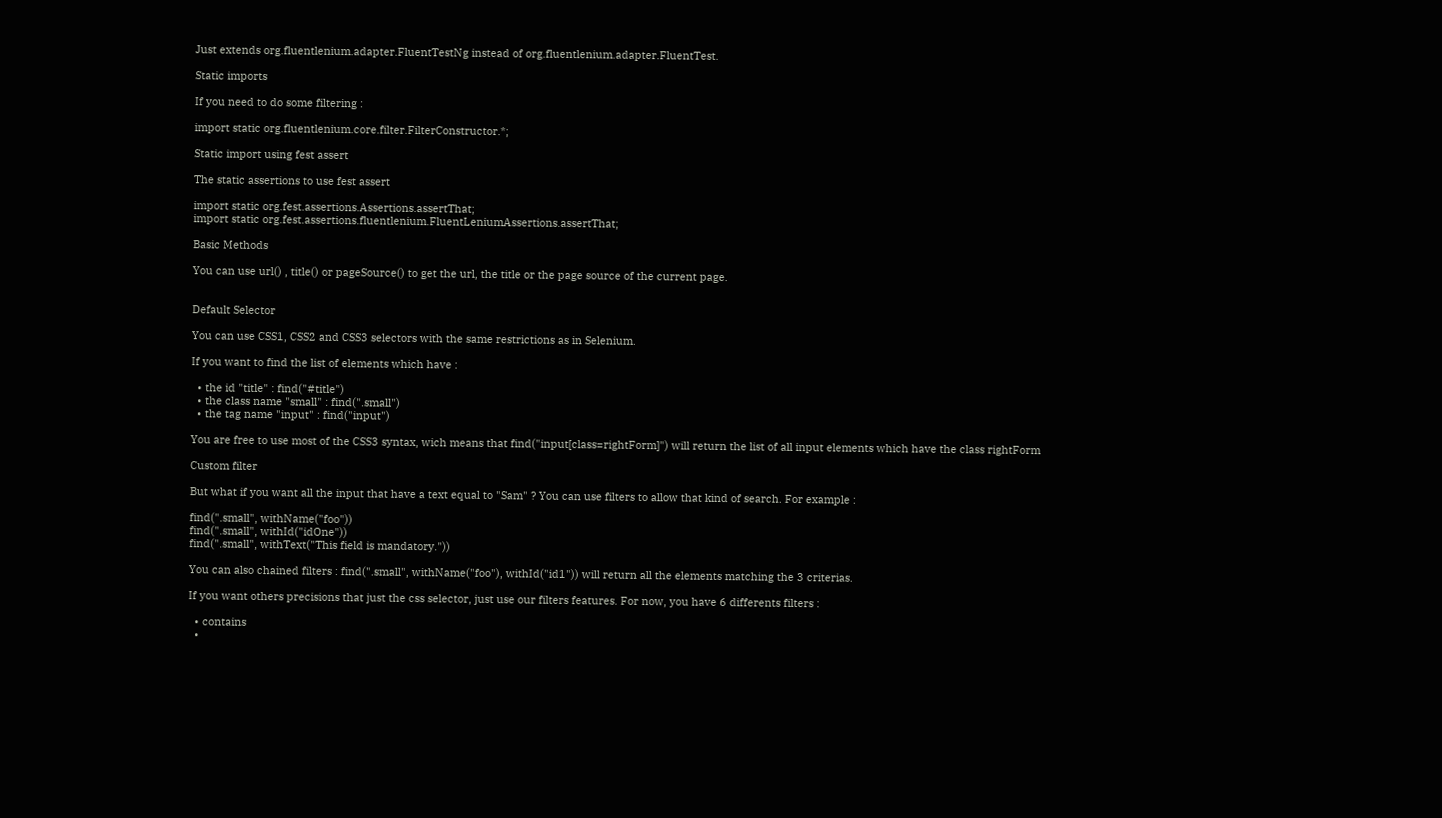Just extends org.fluentlenium.adapter.FluentTestNg instead of org.fluentlenium.adapter.FluentTest.

Static imports

If you need to do some filtering :

import static org.fluentlenium.core.filter.FilterConstructor.*;

Static import using fest assert

The static assertions to use fest assert

import static org.fest.assertions.Assertions.assertThat;
import static org.fest.assertions.fluentlenium.FluentLeniumAssertions.assertThat;

Basic Methods

You can use url() , title() or pageSource() to get the url, the title or the page source of the current page.


Default Selector

You can use CSS1, CSS2 and CSS3 selectors with the same restrictions as in Selenium.

If you want to find the list of elements which have :

  • the id "title" : find("#title")
  • the class name "small" : find(".small")
  • the tag name "input" : find("input")

You are free to use most of the CSS3 syntax, wich means that find("input[class=rightForm]") will return the list of all input elements which have the class rightForm

Custom filter

But what if you want all the input that have a text equal to "Sam" ? You can use filters to allow that kind of search. For example :

find(".small", withName("foo"))
find(".small", withId("idOne"))
find(".small", withText("This field is mandatory."))

You can also chained filters : find(".small", withName("foo"), withId("id1")) will return all the elements matching the 3 criterias.

If you want others precisions that just the css selector, just use our filters features. For now, you have 6 differents filters :

  • contains
  •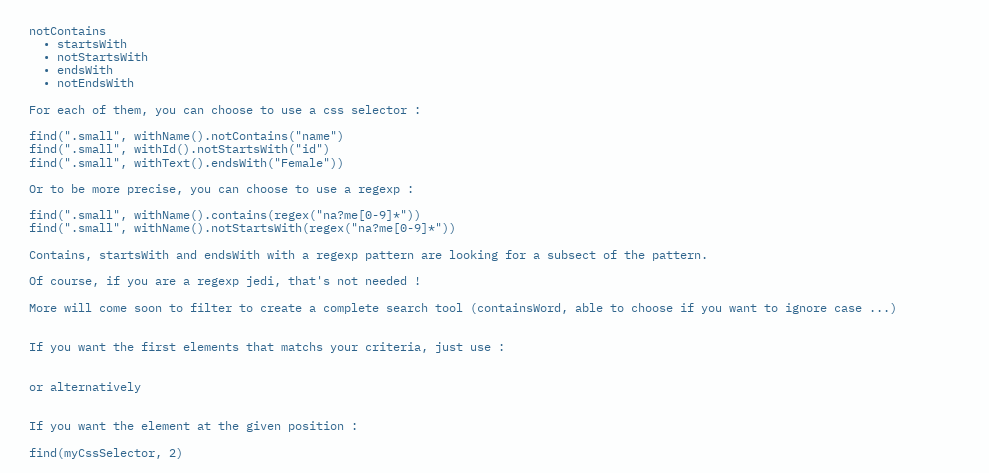notContains
  • startsWith
  • notStartsWith
  • endsWith
  • notEndsWith

For each of them, you can choose to use a css selector :

find(".small", withName().notContains("name")
find(".small", withId().notStartsWith("id")
find(".small", withText().endsWith("Female"))

Or to be more precise, you can choose to use a regexp :

find(".small", withName().contains(regex("na?me[0-9]*"))
find(".small", withName().notStartsWith(regex("na?me[0-9]*"))

Contains, startsWith and endsWith with a regexp pattern are looking for a subsect of the pattern.

Of course, if you are a regexp jedi, that's not needed !

More will come soon to filter to create a complete search tool (containsWord, able to choose if you want to ignore case ...)


If you want the first elements that matchs your criteria, just use :


or alternatively


If you want the element at the given position :

find(myCssSelector, 2)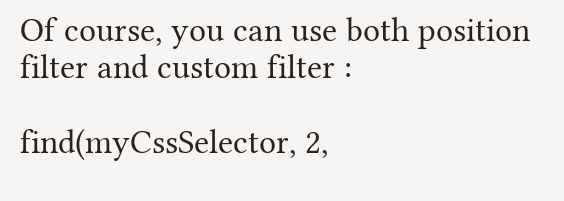Of course, you can use both position filter and custom filter :

find(myCssSelector, 2,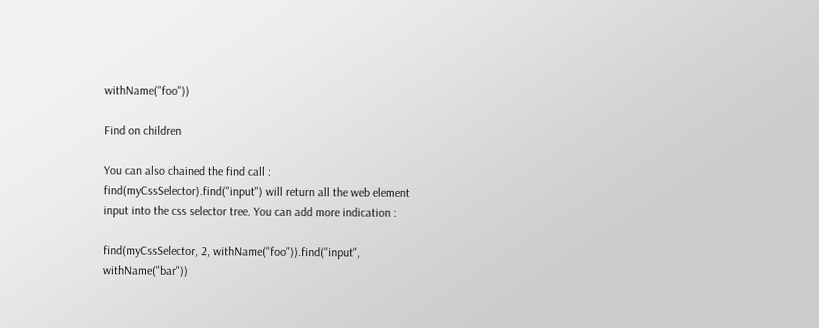withName("foo"))

Find on children

You can also chained the find call : find(myCssSelector).find("input") will return all the web element input into the css selector tree. You can add more indication :

find(myCssSelector, 2, withName("foo")).find("input", withName("bar"))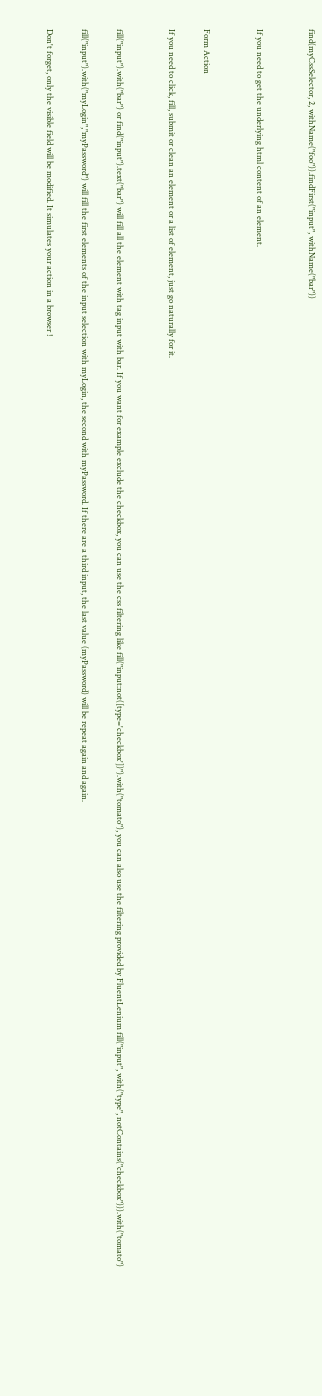find(myCssSelector, 2, withName("foo")).findFirst("input", withName("bar"))


If you need to get the underlying html content of an element.


Form Action

If you need to click, fill, submit or clean an element or a list of element, just go naturally for it.


fill("input").with("bar") or find("input").text("bar") will fill all the element with tag input with bar. If you want for example exclude the checkbox, you can use the css filtering like fill("input:not([type='checkbox'])").with("tomato"), you can also use the filtering provided by FluentLenium fill("input", with("type", notContains("checkbox"))).with("tomato")

fill("input").with("myLogin","myPassword") will fill the first elements of the input selection with myLogin, the second with myPassword. If there are a third input, the last value (myPassword) will be repeat again and again.

Don't forget, only the visible field will be modified. It simulates your action in a browser !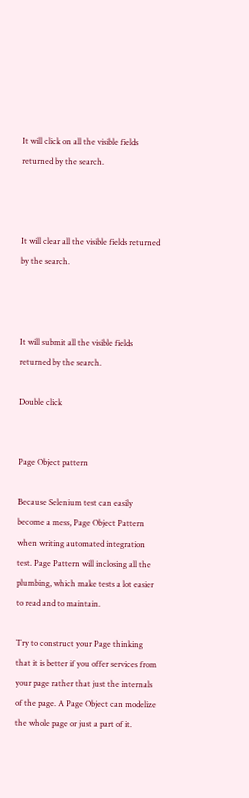It will click on all the visible fields returned by the search.



It will clear all the visible fields returned by the search.



It will submit all the visible fields returned by the search.

Double click


Page Object pattern

Because Selenium test can easily become a mess, Page Object Pattern when writing automated integration test. Page Pattern will inclosing all the plumbing, which make tests a lot easier to read and to maintain.

Try to construct your Page thinking that it is better if you offer services from your page rather that just the internals of the page. A Page Object can modelize the whole page or just a part of it.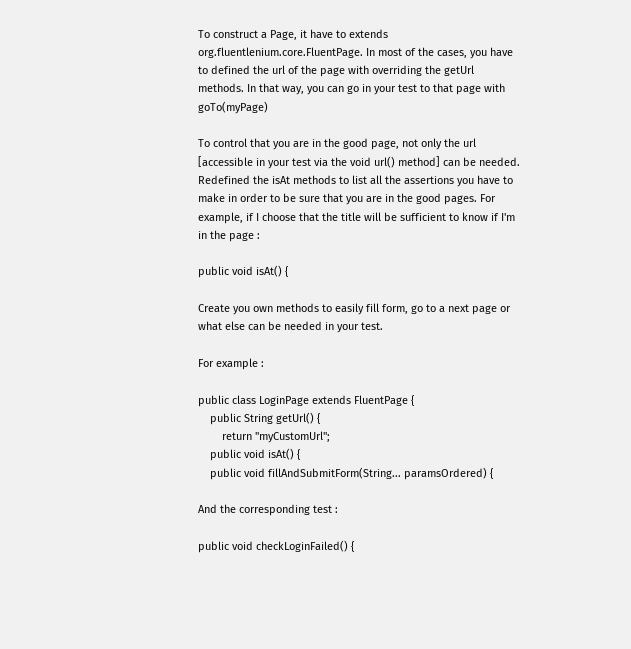To construct a Page, it have to extends org.fluentlenium.core.FluentPage. In most of the cases, you have to defined the url of the page with overriding the getUrl methods. In that way, you can go in your test to that page with goTo(myPage)

To control that you are in the good page, not only the url [accessible in your test via the void url() method] can be needed. Redefined the isAt methods to list all the assertions you have to make in order to be sure that you are in the good pages. For example, if I choose that the title will be sufficient to know if I'm in the page :

public void isAt() {

Create you own methods to easily fill form, go to a next page or what else can be needed in your test.

For example :

public class LoginPage extends FluentPage {
    public String getUrl() {
        return "myCustomUrl";
    public void isAt() {
    public void fillAndSubmitForm(String... paramsOrdered) {

And the corresponding test :

public void checkLoginFailed() {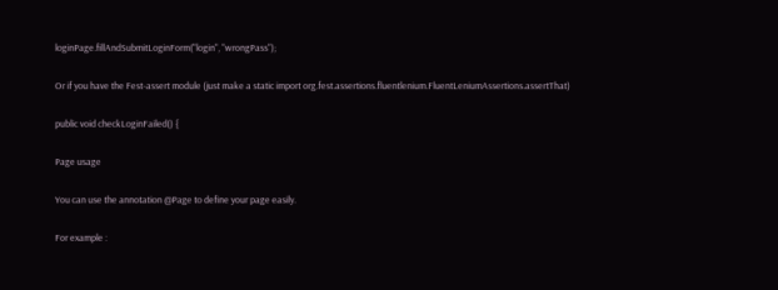loginPage.fillAndSubmitLoginForm("login", "wrongPass");

Or if you have the Fest-assert module (just make a static import org.fest.assertions.fluentlenium.FluentLeniumAssertions.assertThat)

public void checkLoginFailed() {

Page usage

You can use the annotation @Page to define your page easily.

For example :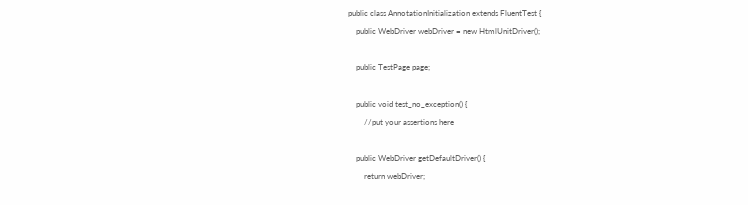public class AnnotationInitialization extends FluentTest {
    public WebDriver webDriver = new HtmlUnitDriver();

    public TestPage page;

    public void test_no_exception() {
        //put your assertions here

    public WebDriver getDefaultDriver() {
        return webDriver;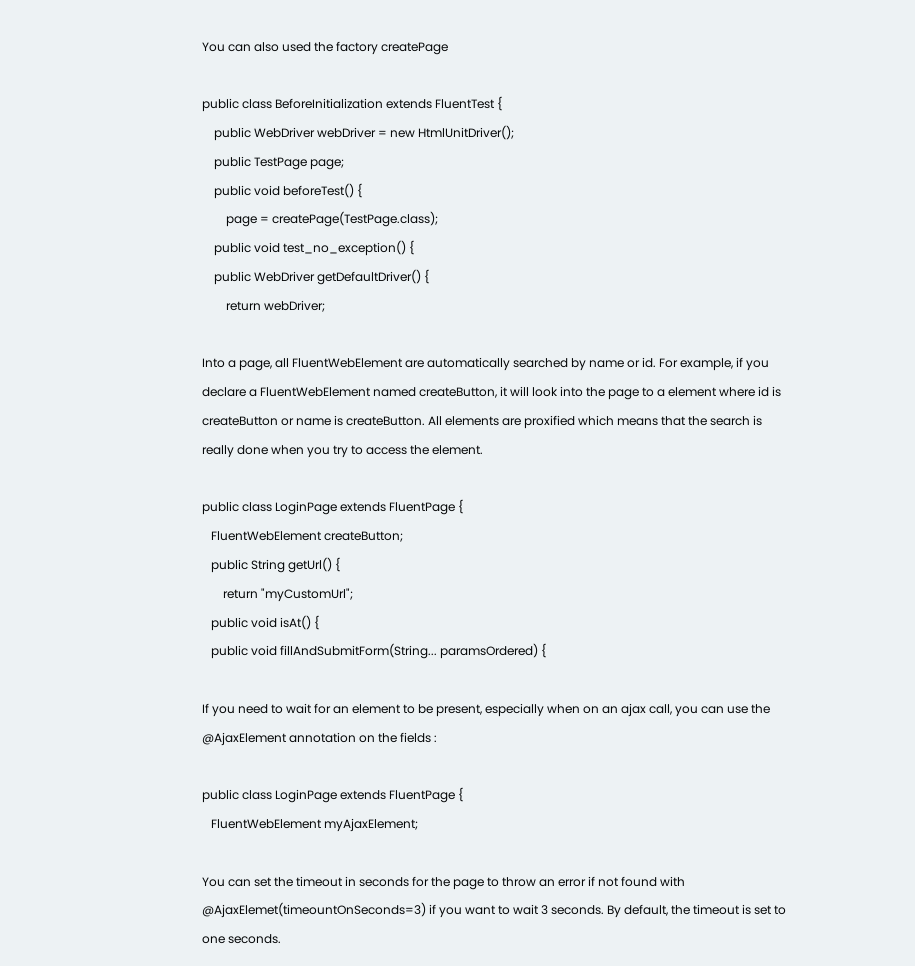You can also used the factory createPage

public class BeforeInitialization extends FluentTest {
    public WebDriver webDriver = new HtmlUnitDriver();
    public TestPage page;
    public void beforeTest() {
        page = createPage(TestPage.class);
    public void test_no_exception() {
    public WebDriver getDefaultDriver() {
        return webDriver;

Into a page, all FluentWebElement are automatically searched by name or id. For example, if you declare a FluentWebElement named createButton, it will look into the page to a element where id is createButton or name is createButton. All elements are proxified which means that the search is really done when you try to access the element.

public class LoginPage extends FluentPage {
   FluentWebElement createButton;
   public String getUrl() {
       return "myCustomUrl";
   public void isAt() {
   public void fillAndSubmitForm(String... paramsOrdered) {

If you need to wait for an element to be present, especially when on an ajax call, you can use the @AjaxElement annotation on the fields :

public class LoginPage extends FluentPage {
   FluentWebElement myAjaxElement;

You can set the timeout in seconds for the page to throw an error if not found with @AjaxElemet(timeountOnSeconds=3) if you want to wait 3 seconds. By default, the timeout is set to one seconds.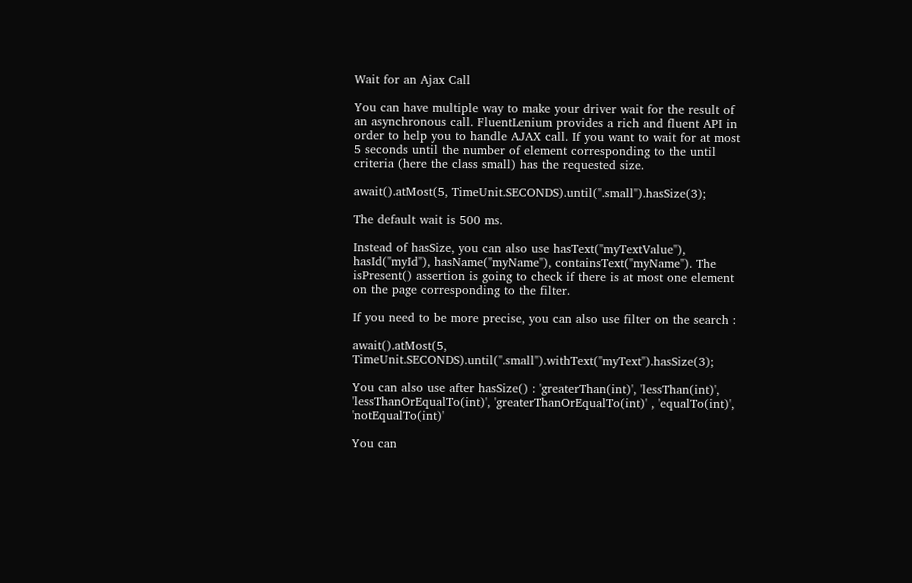Wait for an Ajax Call

You can have multiple way to make your driver wait for the result of an asynchronous call. FluentLenium provides a rich and fluent API in order to help you to handle AJAX call. If you want to wait for at most 5 seconds until the number of element corresponding to the until criteria (here the class small) has the requested size.

await().atMost(5, TimeUnit.SECONDS).until(".small").hasSize(3);

The default wait is 500 ms.

Instead of hasSize, you can also use hasText("myTextValue"), hasId("myId"), hasName("myName"), containsText("myName"). The isPresent() assertion is going to check if there is at most one element on the page corresponding to the filter.

If you need to be more precise, you can also use filter on the search :

await().atMost(5, TimeUnit.SECONDS).until(".small").withText("myText").hasSize(3);

You can also use after hasSize() : 'greaterThan(int)', 'lessThan(int)', 'lessThanOrEqualTo(int)', 'greaterThanOrEqualTo(int)' , 'equalTo(int)', 'notEqualTo(int)'

You can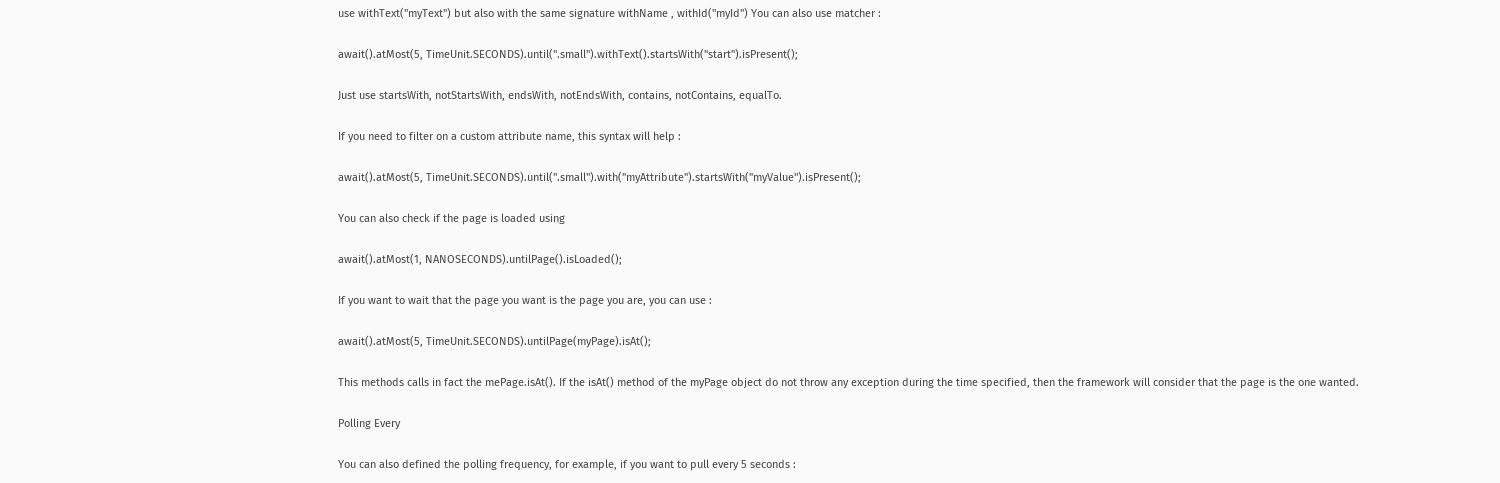use withText("myText") but also with the same signature withName , withId("myId") You can also use matcher :

await().atMost(5, TimeUnit.SECONDS).until(".small").withText().startsWith("start").isPresent();

Just use startsWith, notStartsWith, endsWith, notEndsWith, contains, notContains, equalTo.

If you need to filter on a custom attribute name, this syntax will help :

await().atMost(5, TimeUnit.SECONDS).until(".small").with("myAttribute").startsWith("myValue").isPresent();

You can also check if the page is loaded using

await().atMost(1, NANOSECONDS).untilPage().isLoaded();

If you want to wait that the page you want is the page you are, you can use :

await().atMost(5, TimeUnit.SECONDS).untilPage(myPage).isAt();

This methods calls in fact the mePage.isAt(). If the isAt() method of the myPage object do not throw any exception during the time specified, then the framework will consider that the page is the one wanted.

Polling Every

You can also defined the polling frequency, for example, if you want to pull every 5 seconds :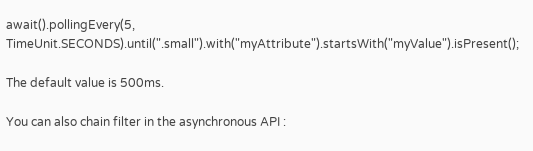await().pollingEvery(5, TimeUnit.SECONDS).until(".small").with("myAttribute").startsWith("myValue").isPresent();

The default value is 500ms.

You can also chain filter in the asynchronous API :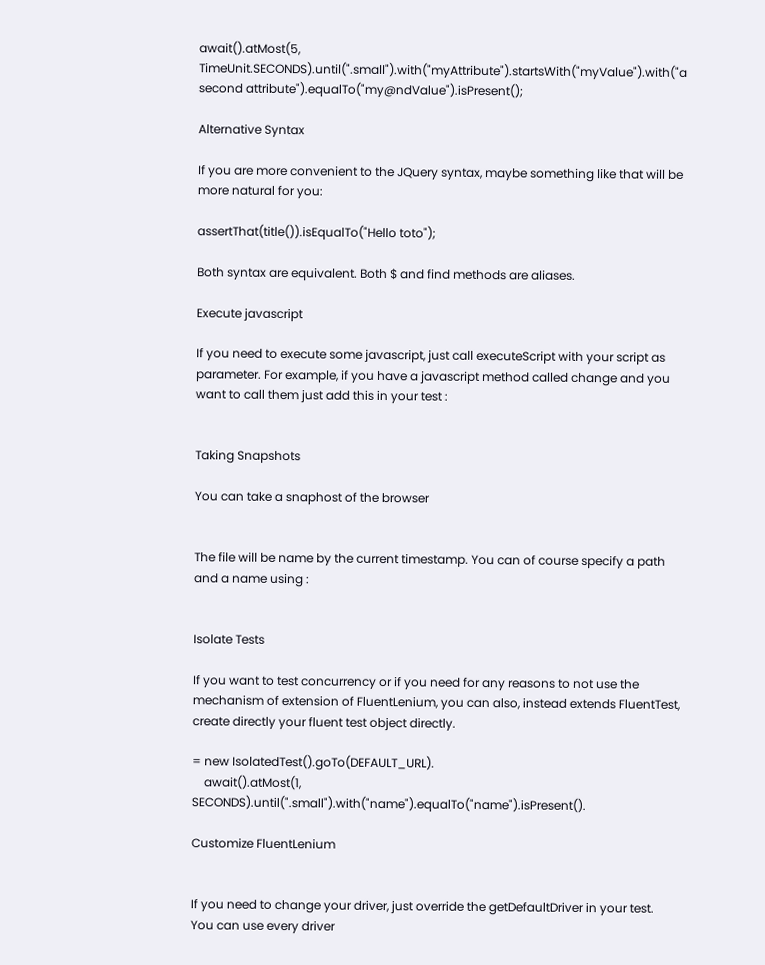await().atMost(5, TimeUnit.SECONDS).until(".small").with("myAttribute").startsWith("myValue").with("a second attribute").equalTo("my@ndValue").isPresent();

Alternative Syntax

If you are more convenient to the JQuery syntax, maybe something like that will be more natural for you:

assertThat(title()).isEqualTo("Hello toto");

Both syntax are equivalent. Both $ and find methods are aliases.

Execute javascript

If you need to execute some javascript, just call executeScript with your script as parameter. For example, if you have a javascript method called change and you want to call them just add this in your test :


Taking Snapshots

You can take a snaphost of the browser


The file will be name by the current timestamp. You can of course specify a path and a name using :


Isolate Tests

If you want to test concurrency or if you need for any reasons to not use the mechanism of extension of FluentLenium, you can also, instead extends FluentTest, create directly your fluent test object directly.

= new IsolatedTest().goTo(DEFAULT_URL).
    await().atMost(1, SECONDS).until(".small").with("name").equalTo("name").isPresent().

Customize FluentLenium


If you need to change your driver, just override the getDefaultDriver in your test. You can use every driver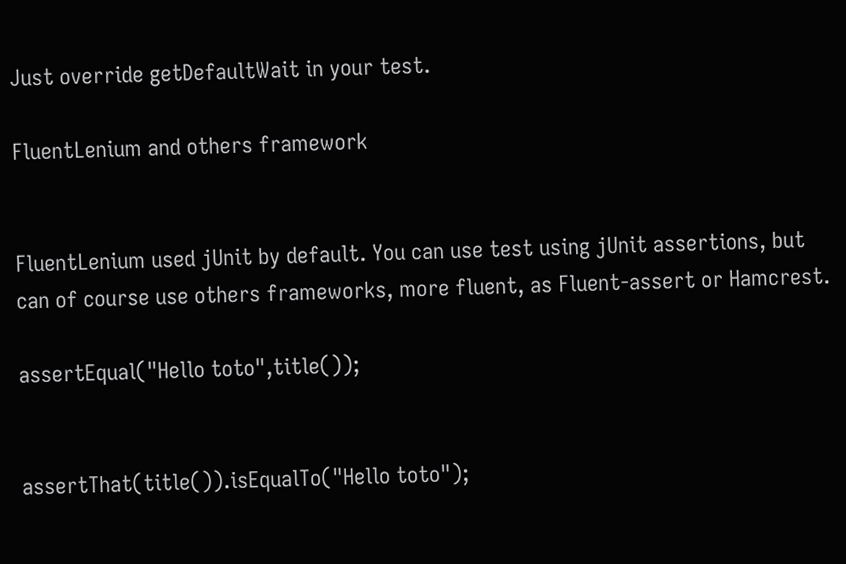Just override getDefaultWait in your test.

FluentLenium and others framework


FluentLenium used jUnit by default. You can use test using jUnit assertions, but can of course use others frameworks, more fluent, as Fluent-assert or Hamcrest.

assertEqual("Hello toto",title());


assertThat(title()).isEqualTo("Hello toto");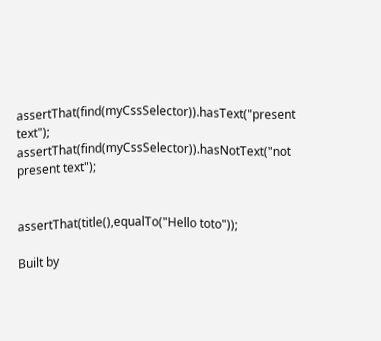assertThat(find(myCssSelector)).hasText("present text");
assertThat(find(myCssSelector)).hasNotText("not present text");


assertThat(title(),equalTo("Hello toto"));

Built by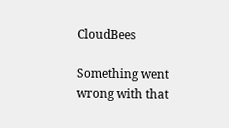CloudBees

Something went wrong with that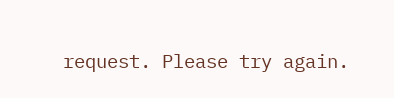request. Please try again.